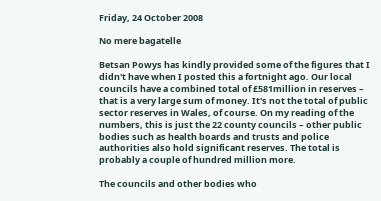Friday, 24 October 2008

No mere bagatelle

Betsan Powys has kindly provided some of the figures that I didn't have when I posted this a fortnight ago. Our local councils have a combined total of £581million in reserves – that is a very large sum of money. It's not the total of public sector reserves in Wales, of course. On my reading of the numbers, this is just the 22 county councils – other public bodies such as health boards and trusts and police authorities also hold significant reserves. The total is probably a couple of hundred million more.

The councils and other bodies who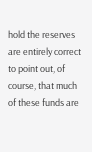hold the reserves are entirely correct to point out, of course, that much of these funds are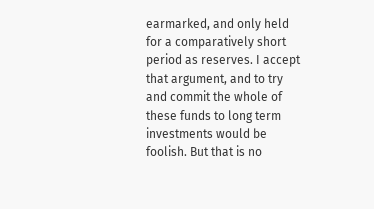earmarked, and only held for a comparatively short period as reserves. I accept that argument, and to try and commit the whole of these funds to long term investments would be foolish. But that is no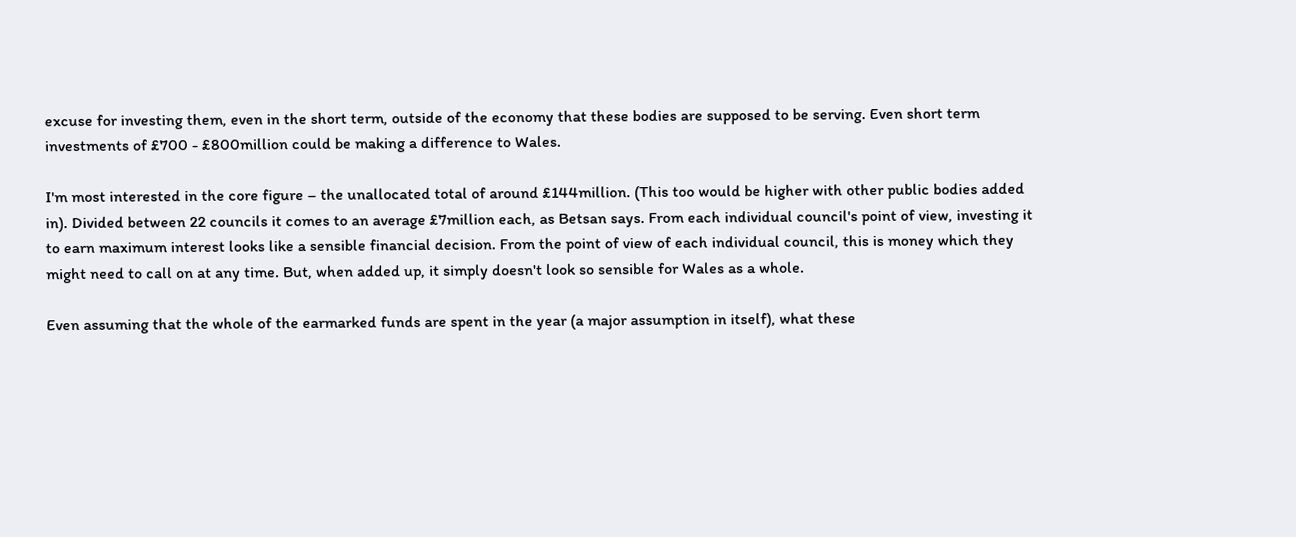excuse for investing them, even in the short term, outside of the economy that these bodies are supposed to be serving. Even short term investments of £700 - £800million could be making a difference to Wales.

I'm most interested in the core figure – the unallocated total of around £144million. (This too would be higher with other public bodies added in). Divided between 22 councils it comes to an average £7million each, as Betsan says. From each individual council's point of view, investing it to earn maximum interest looks like a sensible financial decision. From the point of view of each individual council, this is money which they might need to call on at any time. But, when added up, it simply doesn't look so sensible for Wales as a whole.

Even assuming that the whole of the earmarked funds are spent in the year (a major assumption in itself), what these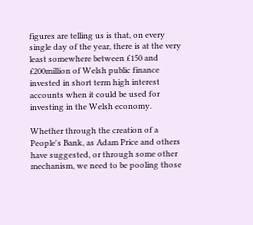figures are telling us is that, on every single day of the year, there is at the very least somewhere between £150 and £200million of Welsh public finance invested in short term high interest accounts when it could be used for investing in the Welsh economy.

Whether through the creation of a People's Bank, as Adam Price and others have suggested, or through some other mechanism, we need to be pooling those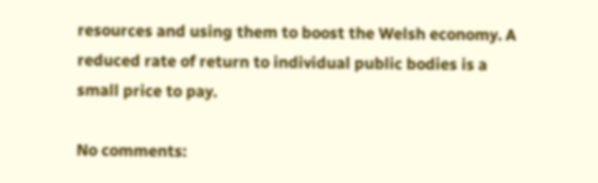resources and using them to boost the Welsh economy. A reduced rate of return to individual public bodies is a small price to pay.

No comments: